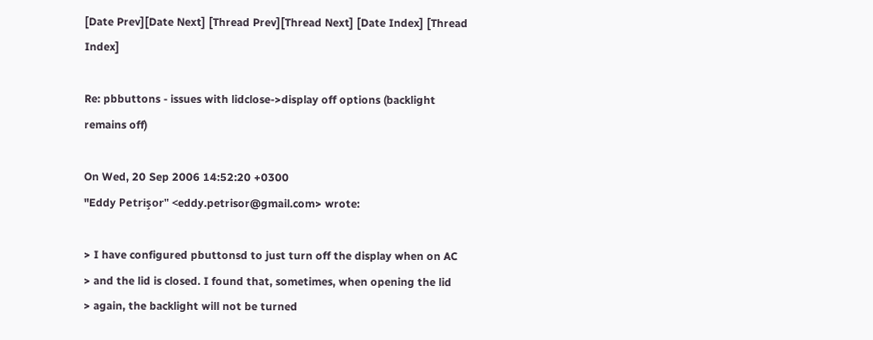[Date Prev][Date Next] [Thread Prev][Thread Next] [Date Index] [Thread Index]

Re: pbbuttons - issues with lidclose->display off options (backlight remains off)

On Wed, 20 Sep 2006 14:52:20 +0300
"Eddy Petrişor" <eddy.petrisor@gmail.com> wrote:

> I have configured pbuttonsd to just turn off the display when on AC
> and the lid is closed. I found that, sometimes, when opening the lid
> again, the backlight will not be turned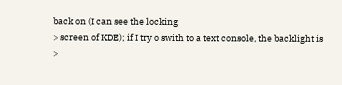back on (I can see the locking
> screen of KDE); if I try o swith to a text console, the backlight is
>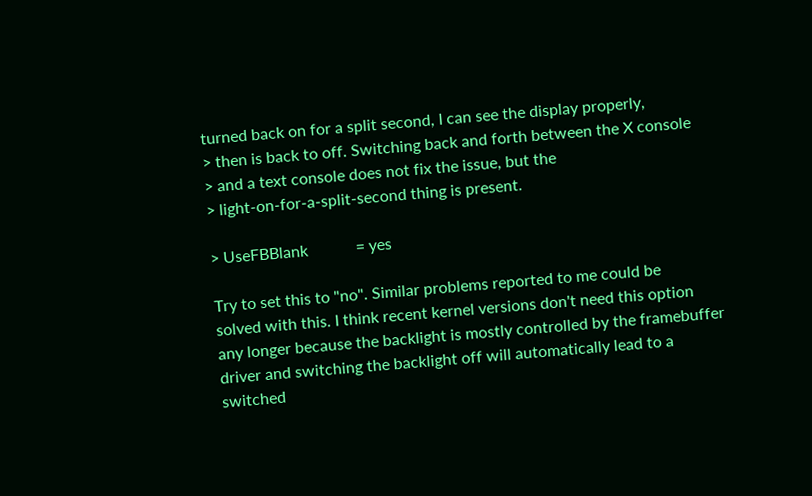turned back on for a split second, I can see the display properly,
> then is back to off. Switching back and forth between the X console
> and a text console does not fix the issue, but the
> light-on-for-a-split-second thing is present.

> UseFBBlank            = yes

Try to set this to "no". Similar problems reported to me could be
solved with this. I think recent kernel versions don't need this option
any longer because the backlight is mostly controlled by the framebuffer
driver and switching the backlight off will automatically lead to a
switched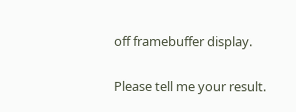off framebuffer display.

Please tell me your result.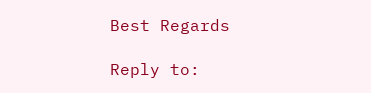Best Regards

Reply to: